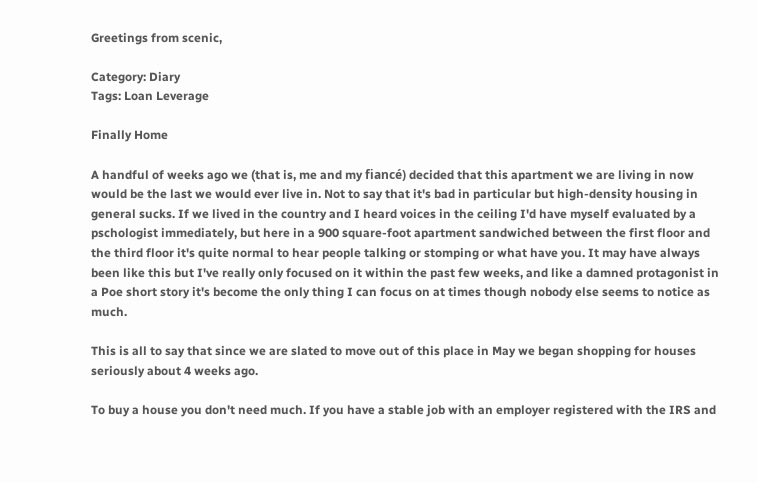Greetings from scenic,

Category: Diary
Tags: Loan Leverage

Finally Home

A handful of weeks ago we (that is, me and my fiancé) decided that this apartment we are living in now would be the last we would ever live in. Not to say that it's bad in particular but high-density housing in general sucks. If we lived in the country and I heard voices in the ceiling I'd have myself evaluated by a pschologist immediately, but here in a 900 square-foot apartment sandwiched between the first floor and the third floor it's quite normal to hear people talking or stomping or what have you. It may have always been like this but I've really only focused on it within the past few weeks, and like a damned protagonist in a Poe short story it's become the only thing I can focus on at times though nobody else seems to notice as much.

This is all to say that since we are slated to move out of this place in May we began shopping for houses seriously about 4 weeks ago.

To buy a house you don't need much. If you have a stable job with an employer registered with the IRS and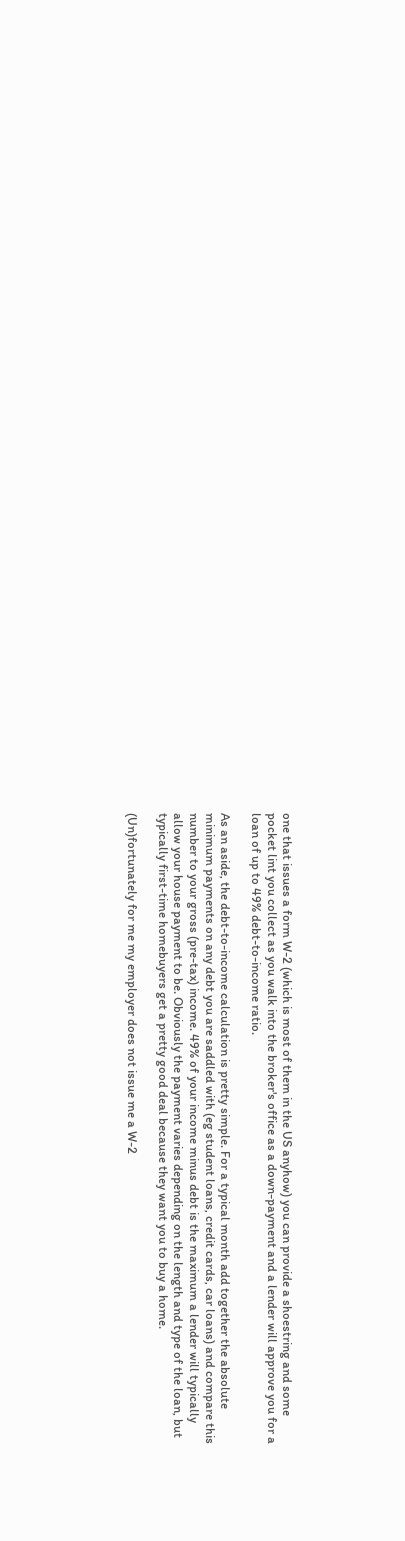one that issues a form W-2 (which is most of them in the US anyhow) you can provide a shoestring and some pocket lint you collect as you walk into the broker's office as a down-payment and a lender will approve you for a loan of up to 49% debt-to-income ratio.

As an aside, the debt-to-income calculation is pretty simple. For a typical month add together the absolute minimum payments on any debt you are saddled with (eg student loans, credit cards, car loans) and compare this number to your gross (pre-tax) income. 49% of your income minus debt is the maximum a lender will typically allow your house payment to be. Obviously the payment varies depending on the length and type of the loan, but typically first-time homebuyers get a pretty good deal because they want you to buy a home.

(Un)fortunately for me my employer does not issue me a W-2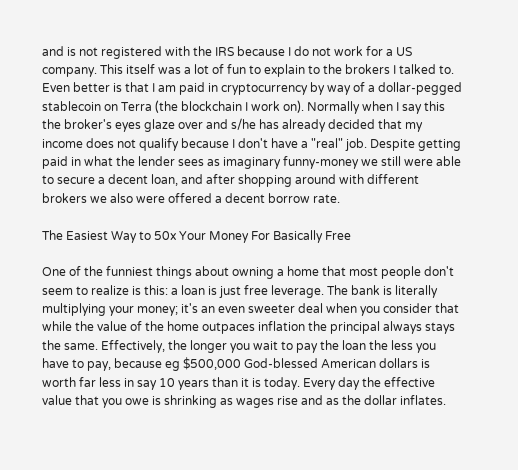and is not registered with the IRS because I do not work for a US company. This itself was a lot of fun to explain to the brokers I talked to. Even better is that I am paid in cryptocurrency by way of a dollar-pegged stablecoin on Terra (the blockchain I work on). Normally when I say this the broker's eyes glaze over and s/he has already decided that my income does not qualify because I don't have a "real" job. Despite getting paid in what the lender sees as imaginary funny-money we still were able to secure a decent loan, and after shopping around with different brokers we also were offered a decent borrow rate.

The Easiest Way to 50x Your Money For Basically Free

One of the funniest things about owning a home that most people don't seem to realize is this: a loan is just free leverage. The bank is literally multiplying your money; it's an even sweeter deal when you consider that while the value of the home outpaces inflation the principal always stays the same. Effectively, the longer you wait to pay the loan the less you have to pay, because eg $500,000 God-blessed American dollars is worth far less in say 10 years than it is today. Every day the effective value that you owe is shrinking as wages rise and as the dollar inflates.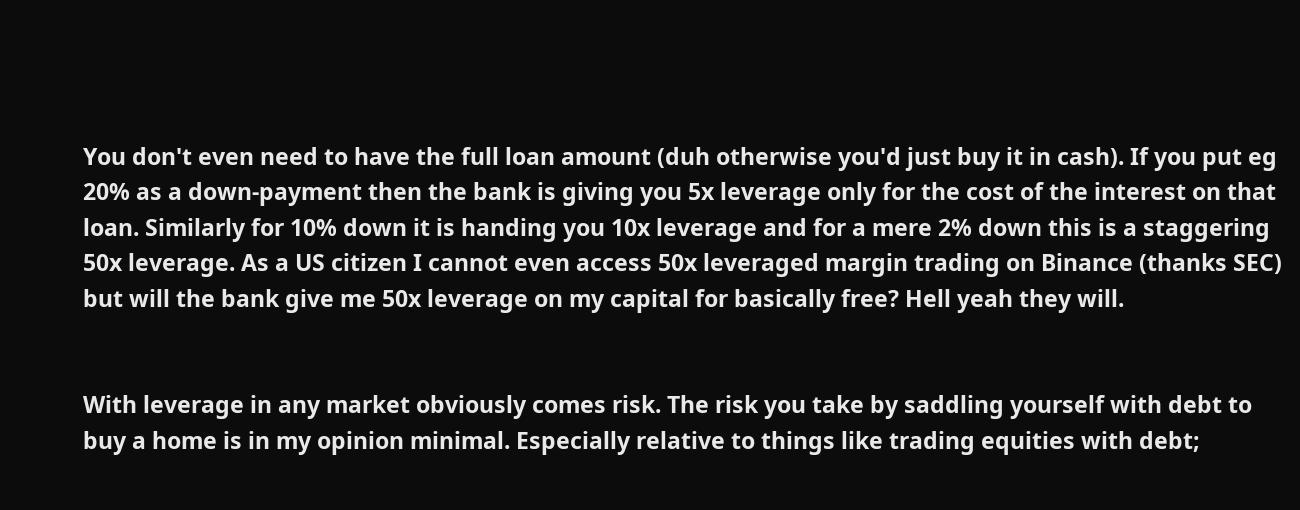You don't even need to have the full loan amount (duh otherwise you'd just buy it in cash). If you put eg 20% as a down-payment then the bank is giving you 5x leverage only for the cost of the interest on that loan. Similarly for 10% down it is handing you 10x leverage and for a mere 2% down this is a staggering 50x leverage. As a US citizen I cannot even access 50x leveraged margin trading on Binance (thanks SEC) but will the bank give me 50x leverage on my capital for basically free? Hell yeah they will.


With leverage in any market obviously comes risk. The risk you take by saddling yourself with debt to buy a home is in my opinion minimal. Especially relative to things like trading equities with debt;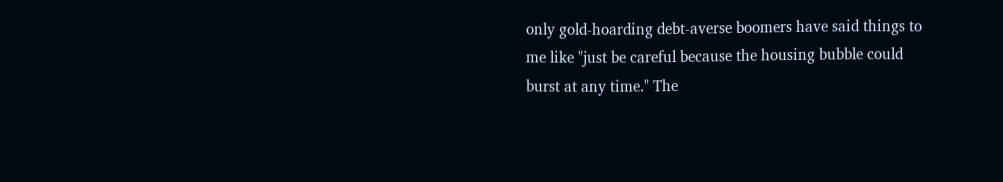only gold-hoarding debt-averse boomers have said things to me like "just be careful because the housing bubble could burst at any time." The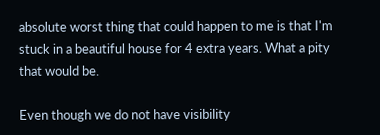absolute worst thing that could happen to me is that I'm stuck in a beautiful house for 4 extra years. What a pity that would be.

Even though we do not have visibility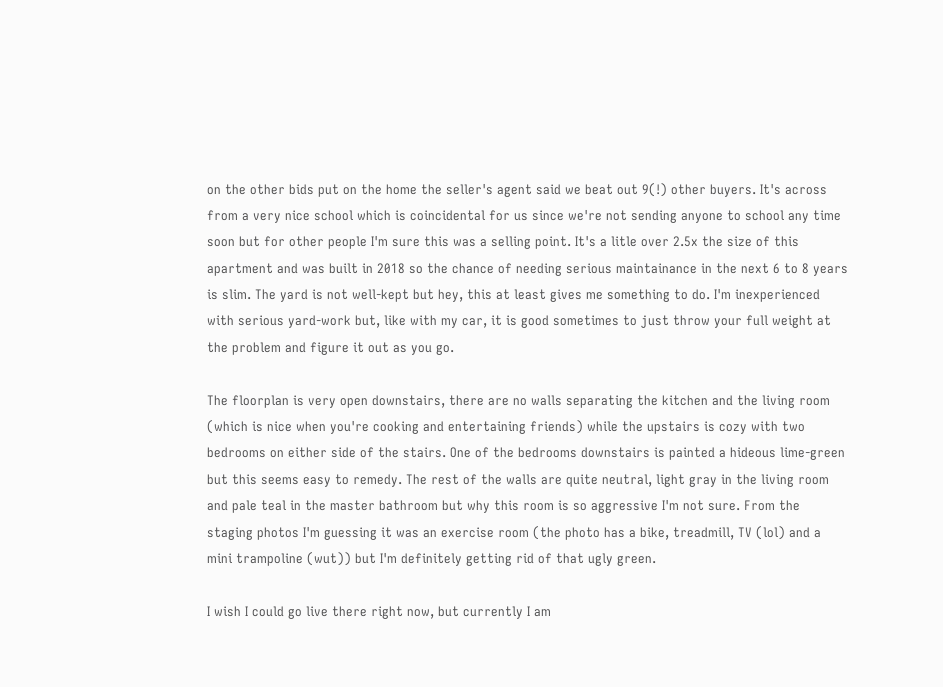on the other bids put on the home the seller's agent said we beat out 9(!) other buyers. It's across from a very nice school which is coincidental for us since we're not sending anyone to school any time soon but for other people I'm sure this was a selling point. It's a litle over 2.5x the size of this apartment and was built in 2018 so the chance of needing serious maintainance in the next 6 to 8 years is slim. The yard is not well-kept but hey, this at least gives me something to do. I'm inexperienced with serious yard-work but, like with my car, it is good sometimes to just throw your full weight at the problem and figure it out as you go.

The floorplan is very open downstairs, there are no walls separating the kitchen and the living room (which is nice when you're cooking and entertaining friends) while the upstairs is cozy with two bedrooms on either side of the stairs. One of the bedrooms downstairs is painted a hideous lime-green but this seems easy to remedy. The rest of the walls are quite neutral, light gray in the living room and pale teal in the master bathroom but why this room is so aggressive I'm not sure. From the staging photos I'm guessing it was an exercise room (the photo has a bike, treadmill, TV (lol) and a mini trampoline (wut)) but I'm definitely getting rid of that ugly green.

I wish I could go live there right now, but currently I am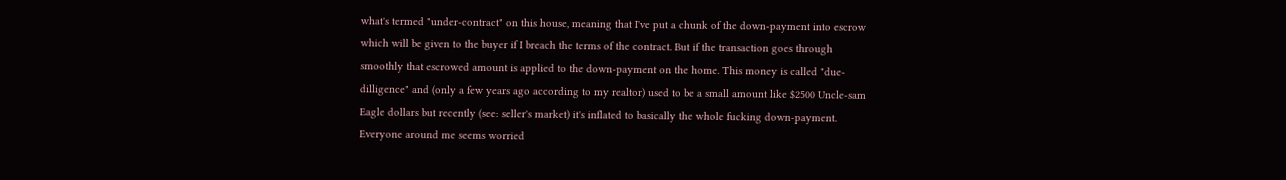what's termed "under-contract" on this house, meaning that I've put a chunk of the down-payment into escrow which will be given to the buyer if I breach the terms of the contract. But if the transaction goes through smoothly that escrowed amount is applied to the down-payment on the home. This money is called "due-dilligence" and (only a few years ago according to my realtor) used to be a small amount like $2500 Uncle-sam Eagle dollars but recently (see: seller's market) it's inflated to basically the whole fucking down-payment. Everyone around me seems worried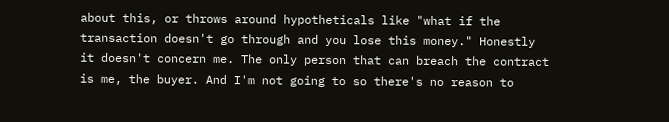about this, or throws around hypotheticals like "what if the transaction doesn't go through and you lose this money." Honestly it doesn't concern me. The only person that can breach the contract is me, the buyer. And I'm not going to so there's no reason to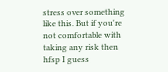stress over something like this. But if you're not comfortable with taking any risk then hfsp I guess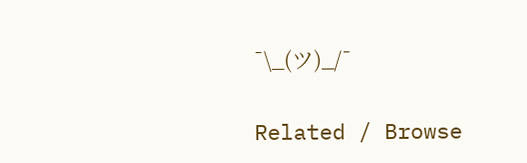¯\_(ツ)_/¯

Related / Browse